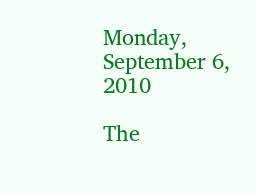Monday, September 6, 2010

The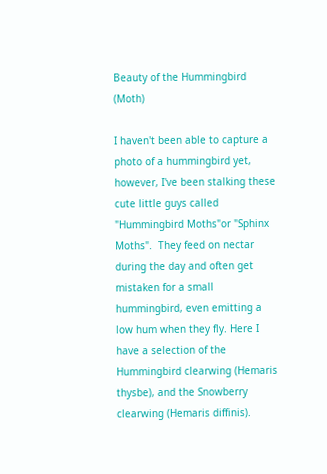Beauty of the Hummingbird (Moth)

I haven't been able to capture a photo of a hummingbird yet, however, I've been stalking these cute little guys called "Hummingbird Moths"or "Sphinx Moths".  They feed on nectar during the day and often get mistaken for a small hummingbird, even emitting a low hum when they fly. Here I have a selection of the Hummingbird clearwing (Hemaris thysbe), and the Snowberry clearwing (Hemaris diffinis).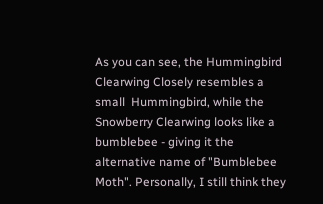As you can see, the Hummingbird Clearwing Closely resembles a small  Hummingbird, while the Snowberry Clearwing looks like a bumblebee - giving it the alternative name of "Bumblebee Moth". Personally, I still think they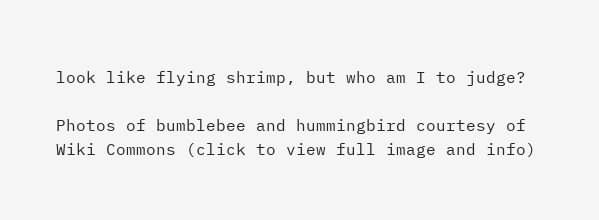look like flying shrimp, but who am I to judge?

Photos of bumblebee and hummingbird courtesy of Wiki Commons (click to view full image and info)